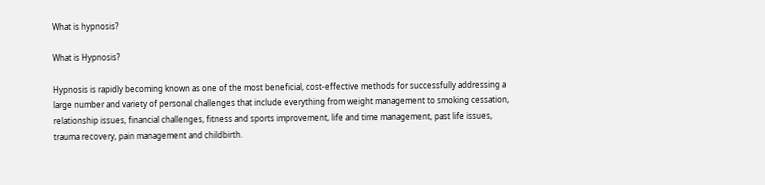What is hypnosis?

What is Hypnosis?

Hypnosis is rapidly becoming known as one of the most beneficial, cost-effective methods for successfully addressing a large number and variety of personal challenges that include everything from weight management to smoking cessation, relationship issues, financial challenges, fitness and sports improvement, life and time management, past life issues, trauma recovery, pain management and childbirth.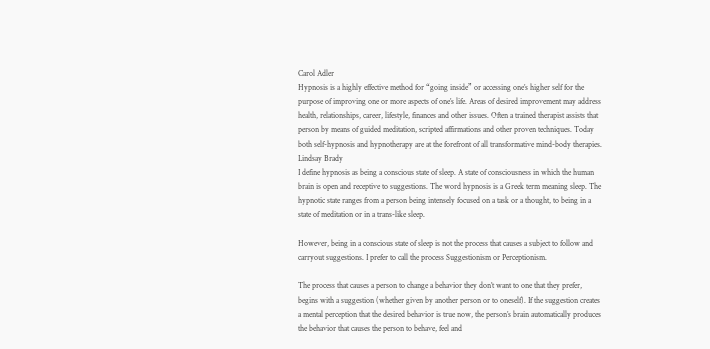Carol Adler
Hypnosis is a highly effective method for “going inside” or accessing one’s higher self for the purpose of improving one or more aspects of one’s life. Areas of desired improvement may address health, relationships, career, lifestyle, finances and other issues. Often a trained therapist assists that person by means of guided meditation, scripted affirmations and other proven techniques. Today both self-hypnosis and hypnotherapy are at the forefront of all transformative mind-body therapies.
Lindsay Brady
I define hypnosis as being a conscious state of sleep. A state of consciousness in which the human brain is open and receptive to suggestions. The word hypnosis is a Greek term meaning sleep. The hypnotic state ranges from a person being intensely focused on a task or a thought, to being in a state of meditation or in a trans-like sleep.

However, being in a conscious state of sleep is not the process that causes a subject to follow and carryout suggestions. I prefer to call the process Suggestionism or Perceptionism.

The process that causes a person to change a behavior they don’t want to one that they prefer, begins with a suggestion (whether given by another person or to oneself). If the suggestion creates a mental perception that the desired behavior is true now, the person’s brain automatically produces the behavior that causes the person to behave, feel and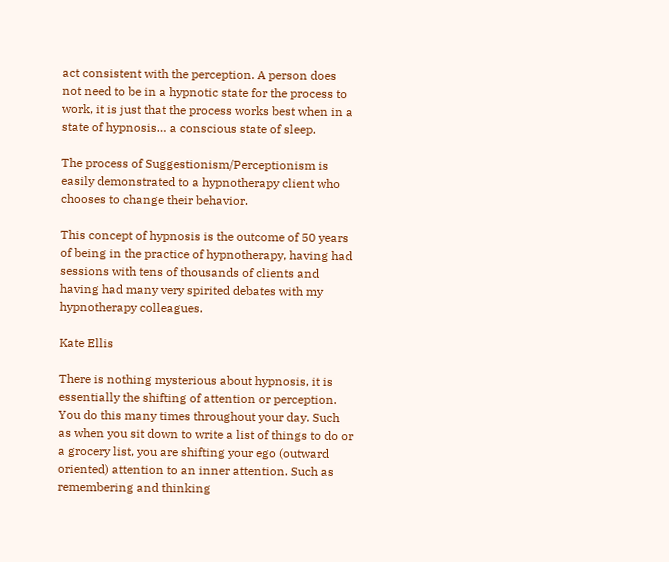act consistent with the perception. A person does not need to be in a hypnotic state for the process to work, it is just that the process works best when in a state of hypnosis… a conscious state of sleep.

The process of Suggestionism/Perceptionism is easily demonstrated to a hypnotherapy client who chooses to change their behavior.

This concept of hypnosis is the outcome of 50 years of being in the practice of hypnotherapy, having had sessions with tens of thousands of clients and having had many very spirited debates with my hypnotherapy colleagues.

Kate Ellis

There is nothing mysterious about hypnosis, it is essentially the shifting of attention or perception. You do this many times throughout your day. Such as when you sit down to write a list of things to do or a grocery list, you are shifting your ego (outward oriented) attention to an inner attention. Such as remembering and thinking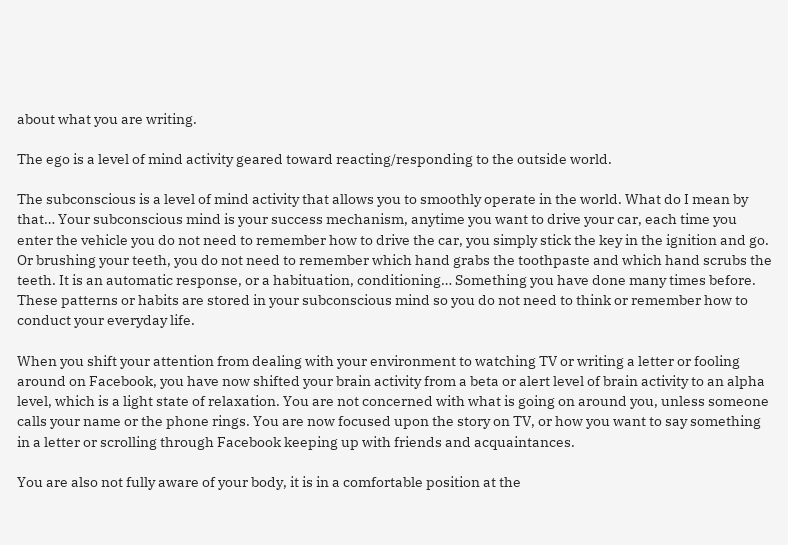about what you are writing.

The ego is a level of mind activity geared toward reacting/responding to the outside world.

The subconscious is a level of mind activity that allows you to smoothly operate in the world. What do I mean by that… Your subconscious mind is your success mechanism, anytime you want to drive your car, each time you enter the vehicle you do not need to remember how to drive the car, you simply stick the key in the ignition and go. Or brushing your teeth, you do not need to remember which hand grabs the toothpaste and which hand scrubs the teeth. It is an automatic response, or a habituation, conditioning… Something you have done many times before. These patterns or habits are stored in your subconscious mind so you do not need to think or remember how to conduct your everyday life.

When you shift your attention from dealing with your environment to watching TV or writing a letter or fooling around on Facebook, you have now shifted your brain activity from a beta or alert level of brain activity to an alpha level, which is a light state of relaxation. You are not concerned with what is going on around you, unless someone calls your name or the phone rings. You are now focused upon the story on TV, or how you want to say something in a letter or scrolling through Facebook keeping up with friends and acquaintances.

You are also not fully aware of your body, it is in a comfortable position at the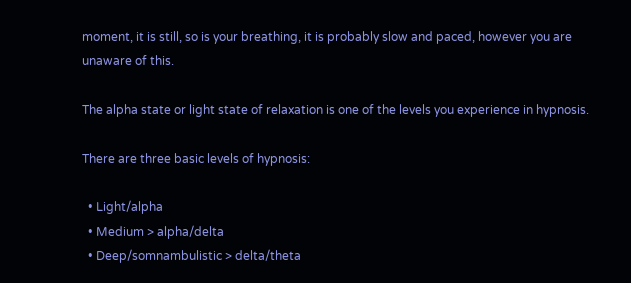moment, it is still, so is your breathing, it is probably slow and paced, however you are unaware of this.

The alpha state or light state of relaxation is one of the levels you experience in hypnosis.

There are three basic levels of hypnosis:

  • Light/alpha
  • Medium > alpha/delta
  • Deep/somnambulistic > delta/theta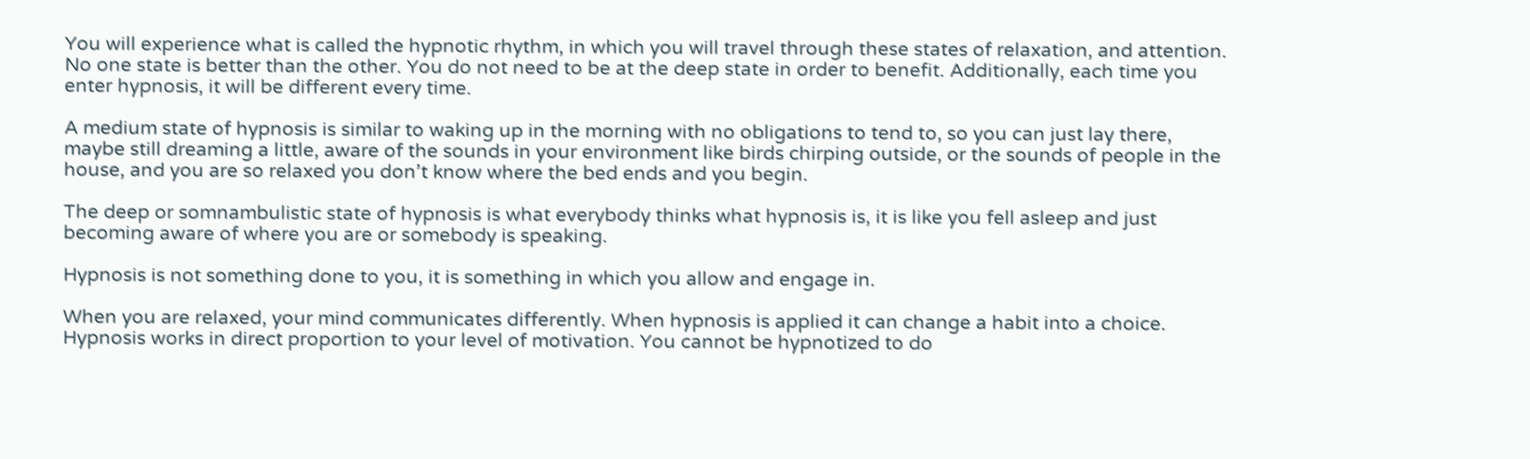You will experience what is called the hypnotic rhythm, in which you will travel through these states of relaxation, and attention. No one state is better than the other. You do not need to be at the deep state in order to benefit. Additionally, each time you enter hypnosis, it will be different every time.

A medium state of hypnosis is similar to waking up in the morning with no obligations to tend to, so you can just lay there, maybe still dreaming a little, aware of the sounds in your environment like birds chirping outside, or the sounds of people in the house, and you are so relaxed you don’t know where the bed ends and you begin.

The deep or somnambulistic state of hypnosis is what everybody thinks what hypnosis is, it is like you fell asleep and just becoming aware of where you are or somebody is speaking.

Hypnosis is not something done to you, it is something in which you allow and engage in.

When you are relaxed, your mind communicates differently. When hypnosis is applied it can change a habit into a choice. Hypnosis works in direct proportion to your level of motivation. You cannot be hypnotized to do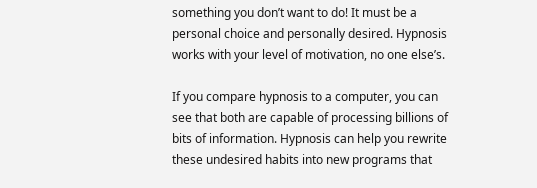something you don’t want to do! It must be a personal choice and personally desired. Hypnosis works with your level of motivation, no one else’s.

If you compare hypnosis to a computer, you can see that both are capable of processing billions of bits of information. Hypnosis can help you rewrite these undesired habits into new programs that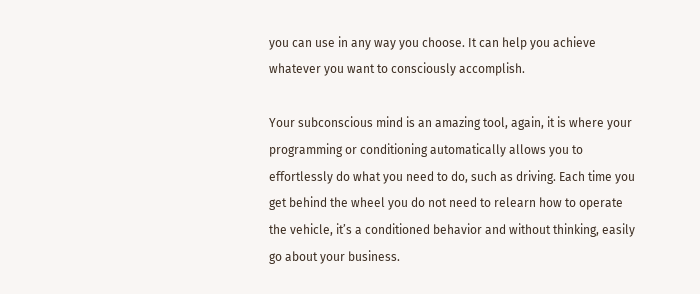you can use in any way you choose. It can help you achieve whatever you want to consciously accomplish.

Your subconscious mind is an amazing tool, again, it is where your programming or conditioning automatically allows you to effortlessly do what you need to do, such as driving. Each time you get behind the wheel you do not need to relearn how to operate the vehicle, it’s a conditioned behavior and without thinking, easily go about your business.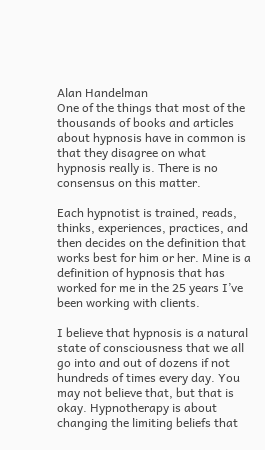Alan Handelman
One of the things that most of the thousands of books and articles about hypnosis have in common is that they disagree on what hypnosis really is. There is no consensus on this matter.

Each hypnotist is trained, reads, thinks, experiences, practices, and then decides on the definition that works best for him or her. Mine is a definition of hypnosis that has worked for me in the 25 years I’ve been working with clients.

I believe that hypnosis is a natural state of consciousness that we all go into and out of dozens if not hundreds of times every day. You may not believe that, but that is okay. Hypnotherapy is about changing the limiting beliefs that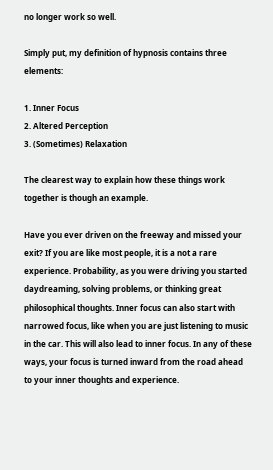no longer work so well.

Simply put, my definition of hypnosis contains three elements:

1. Inner Focus
2. Altered Perception
3. (Sometimes) Relaxation

The clearest way to explain how these things work together is though an example.

Have you ever driven on the freeway and missed your exit? If you are like most people, it is a not a rare experience. Probability, as you were driving you started daydreaming, solving problems, or thinking great philosophical thoughts. Inner focus can also start with narrowed focus, like when you are just listening to music in the car. This will also lead to inner focus. In any of these ways, your focus is turned inward from the road ahead to your inner thoughts and experience.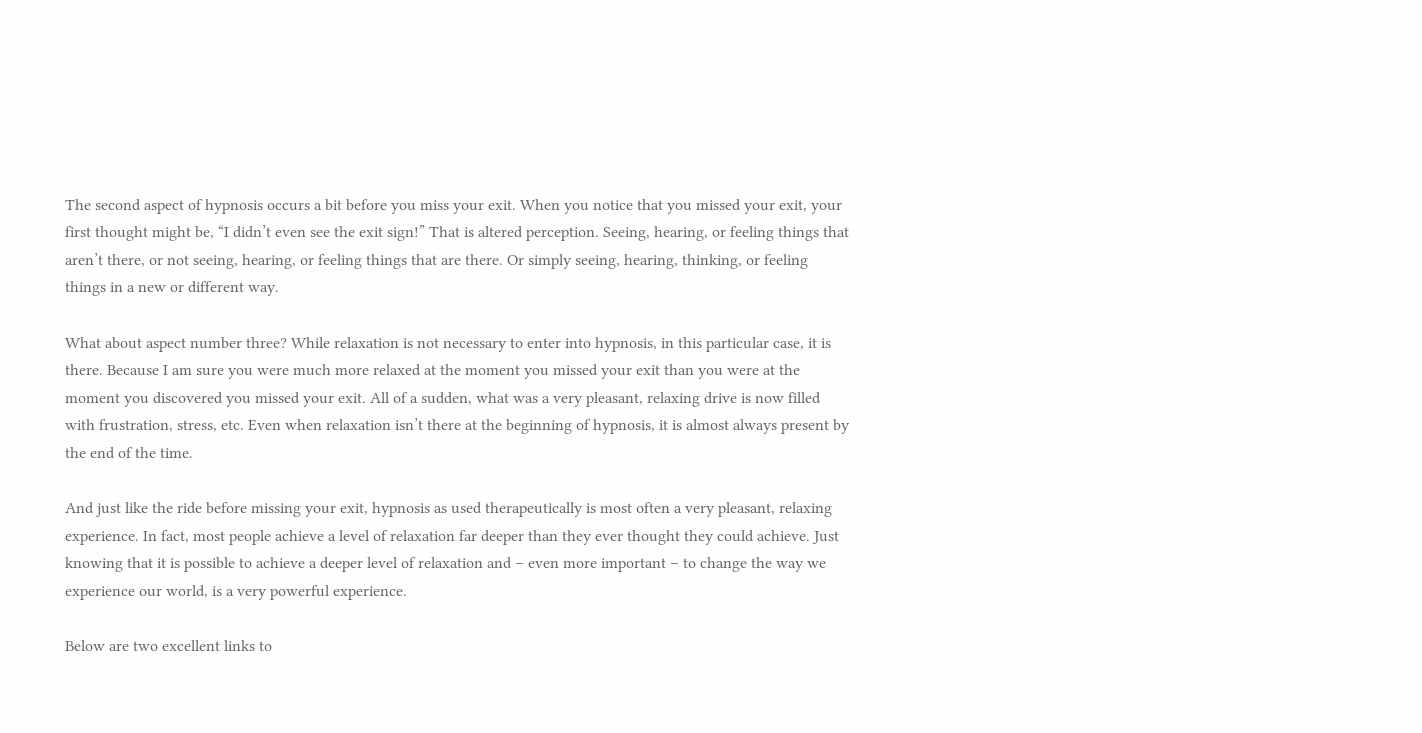The second aspect of hypnosis occurs a bit before you miss your exit. When you notice that you missed your exit, your first thought might be, “I didn’t even see the exit sign!” That is altered perception. Seeing, hearing, or feeling things that aren’t there, or not seeing, hearing, or feeling things that are there. Or simply seeing, hearing, thinking, or feeling things in a new or different way.

What about aspect number three? While relaxation is not necessary to enter into hypnosis, in this particular case, it is there. Because I am sure you were much more relaxed at the moment you missed your exit than you were at the moment you discovered you missed your exit. All of a sudden, what was a very pleasant, relaxing drive is now filled with frustration, stress, etc. Even when relaxation isn’t there at the beginning of hypnosis, it is almost always present by the end of the time.

And just like the ride before missing your exit, hypnosis as used therapeutically is most often a very pleasant, relaxing experience. In fact, most people achieve a level of relaxation far deeper than they ever thought they could achieve. Just knowing that it is possible to achieve a deeper level of relaxation and – even more important – to change the way we experience our world, is a very powerful experience.

Below are two excellent links to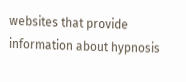websites that provide information about hypnosis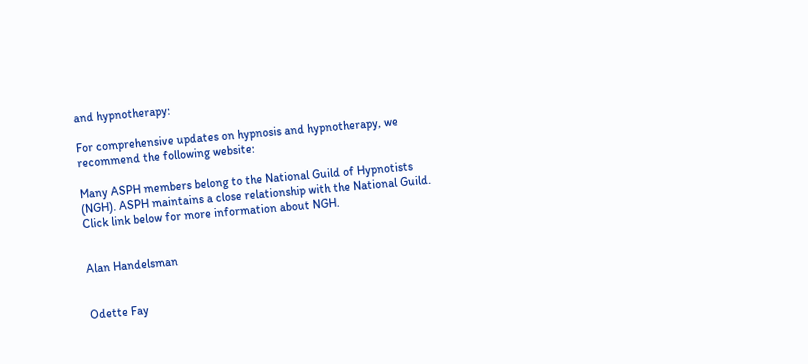and hypnotherapy:

For comprehensive updates on hypnosis and hypnotherapy, we recommend the following website:

Many ASPH members belong to the National Guild of Hypnotists (NGH). ASPH maintains a close relationship with the National Guild. Click link below for more information about NGH.


Alan Handelsman


Odette Fay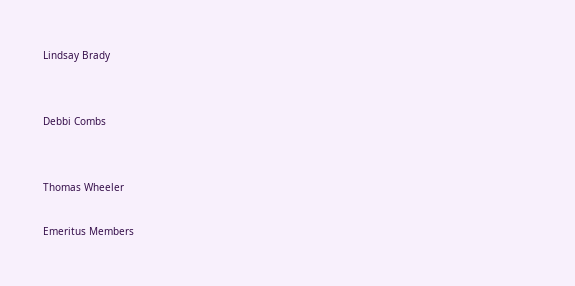Lindsay Brady


Debbi Combs


Thomas Wheeler

Emeritus Members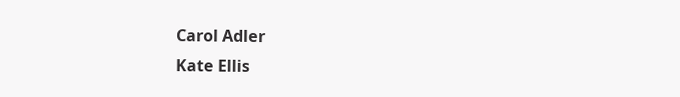Carol Adler
Kate Ellis